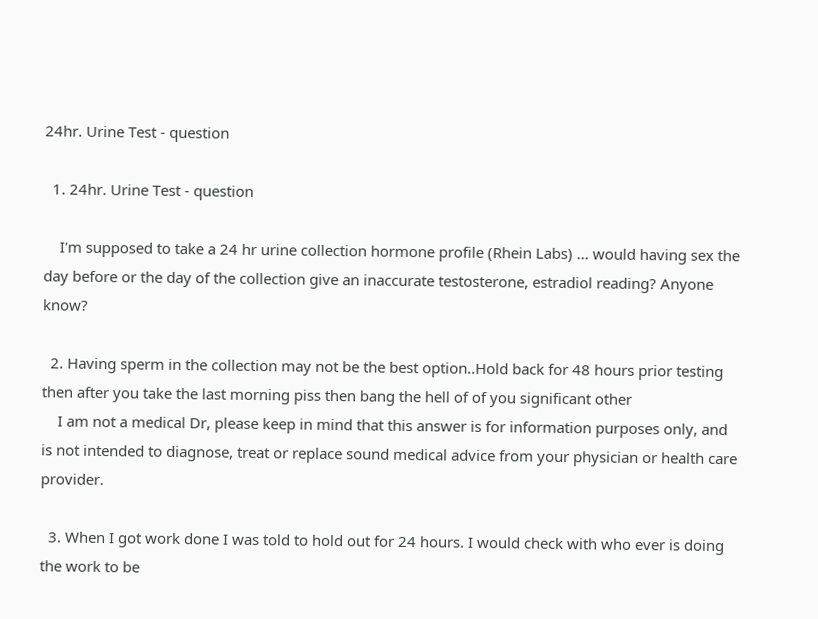24hr. Urine Test - question

  1. 24hr. Urine Test - question

    I'm supposed to take a 24 hr urine collection hormone profile (Rhein Labs) ... would having sex the day before or the day of the collection give an inaccurate testosterone, estradiol reading? Anyone know?

  2. Having sperm in the collection may not be the best option..Hold back for 48 hours prior testing then after you take the last morning piss then bang the hell of of you significant other
    I am not a medical Dr, please keep in mind that this answer is for information purposes only, and is not intended to diagnose, treat or replace sound medical advice from your physician or health care provider.

  3. When I got work done I was told to hold out for 24 hours. I would check with who ever is doing the work to be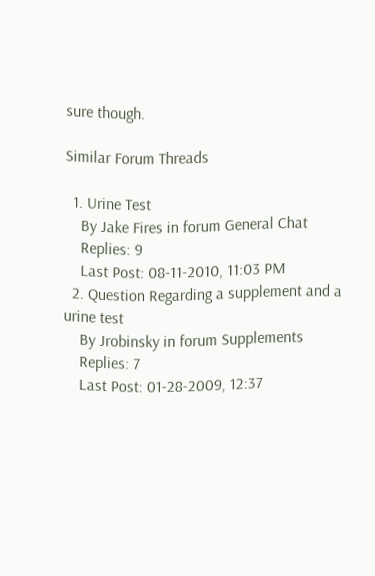sure though.

Similar Forum Threads

  1. Urine Test
    By Jake Fires in forum General Chat
    Replies: 9
    Last Post: 08-11-2010, 11:03 PM
  2. Question Regarding a supplement and a urine test
    By Jrobinsky in forum Supplements
    Replies: 7
    Last Post: 01-28-2009, 12:37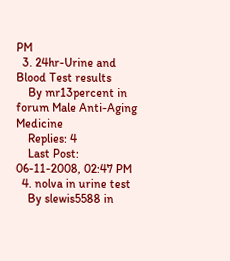PM
  3. 24hr-Urine and Blood Test results
    By mr13percent in forum Male Anti-Aging Medicine
    Replies: 4
    Last Post: 06-11-2008, 02:47 PM
  4. nolva in urine test
    By slewis5588 in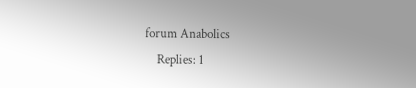forum Anabolics
    Replies: 1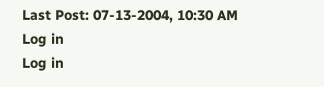Last Post: 07-13-2004, 10:30 AM
Log in
Log in